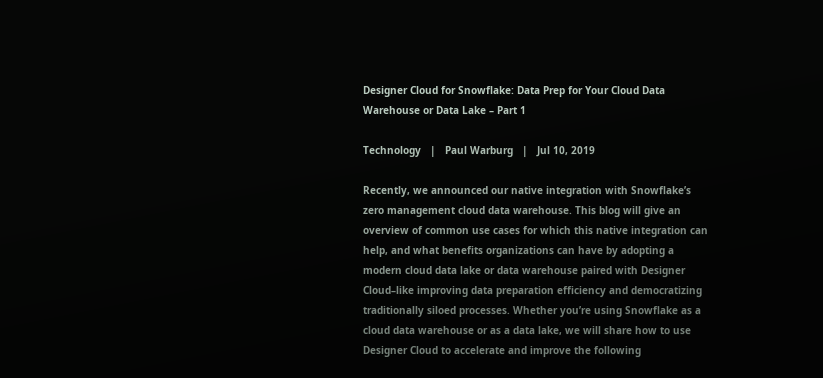Designer Cloud for Snowflake: Data Prep for Your Cloud Data Warehouse or Data Lake – Part 1

Technology   |   Paul Warburg   |   Jul 10, 2019

Recently, we announced our native integration with Snowflake’s zero management cloud data warehouse. This blog will give an overview of common use cases for which this native integration can help, and what benefits organizations can have by adopting a modern cloud data lake or data warehouse paired with Designer Cloud–like improving data preparation efficiency and democratizing traditionally siloed processes. Whether you’re using Snowflake as a cloud data warehouse or as a data lake, we will share how to use Designer Cloud to accelerate and improve the following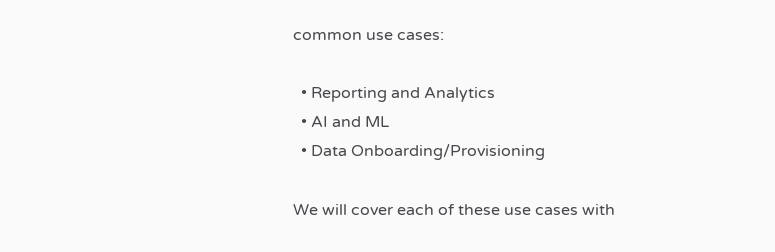common use cases:

  • Reporting and Analytics
  • AI and ML
  • Data Onboarding/Provisioning

We will cover each of these use cases with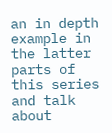an in depth example in the latter parts of this series and talk about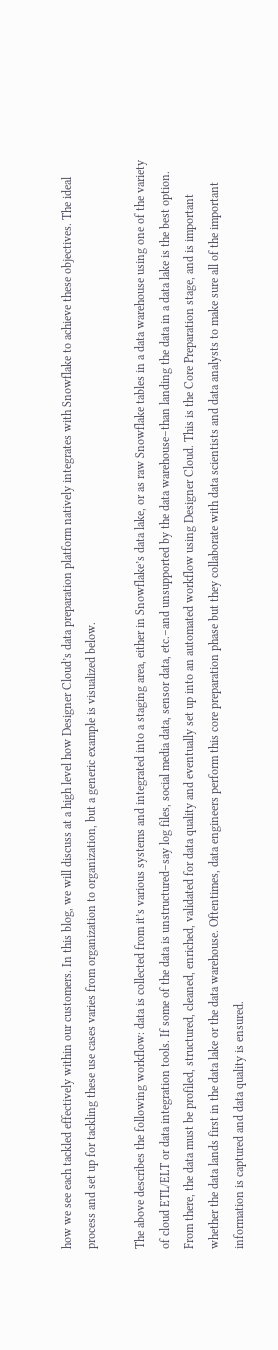how we see each tackled effectively within our customers. In this blog, we will discuss at a high level how Designer Cloud’s data preparation platform natively integrates with Snowflake to achieve these objectives. The ideal process and set up for tackling these use cases varies from organization to organization, but a generic example is visualized below.

The above describes the following workflow: data is collected from it’s various systems and integrated into a staging area, either in Snowflake’s data lake, or as raw Snowflake tables in a data warehouse using one of the variety of cloud ETL/ELT or data integration tools. If some of the data is unstructured–say log files, social media data, sensor data, etc.–and unsupported by the data warehouse–than landing the data in a data lake is the best option. From there, the data must be profiled, structured, cleaned, enriched, validated for data quality and eventually set up into an automated workflow using Designer Cloud. This is the Core Preparation stage, and is important whether the data lands first in the data lake or the data warehouse. Oftentimes, data engineers perform this core preparation phase but they collaborate with data scientists and data analysts to make sure all of the important information is captured and data quality is ensured.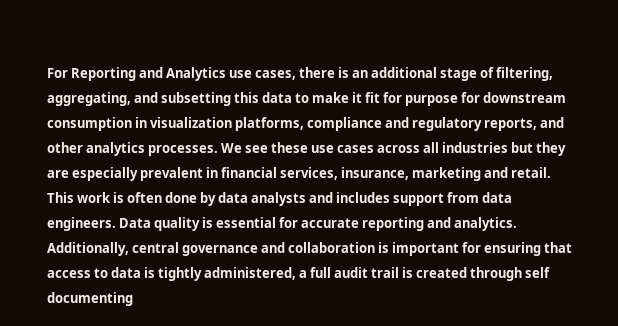For Reporting and Analytics use cases, there is an additional stage of filtering, aggregating, and subsetting this data to make it fit for purpose for downstream consumption in visualization platforms, compliance and regulatory reports, and other analytics processes. We see these use cases across all industries but they are especially prevalent in financial services, insurance, marketing and retail. This work is often done by data analysts and includes support from data engineers. Data quality is essential for accurate reporting and analytics. Additionally, central governance and collaboration is important for ensuring that access to data is tightly administered, a full audit trail is created through self documenting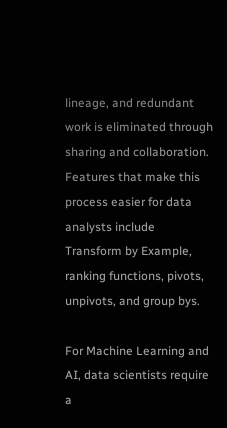lineage, and redundant work is eliminated through sharing and collaboration. Features that make this process easier for data analysts include Transform by Example, ranking functions, pivots, unpivots, and group bys.

For Machine Learning and AI, data scientists require a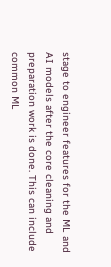stage to engineer features for the ML and AI models after the core cleaning and preparation work is done. This can include common ML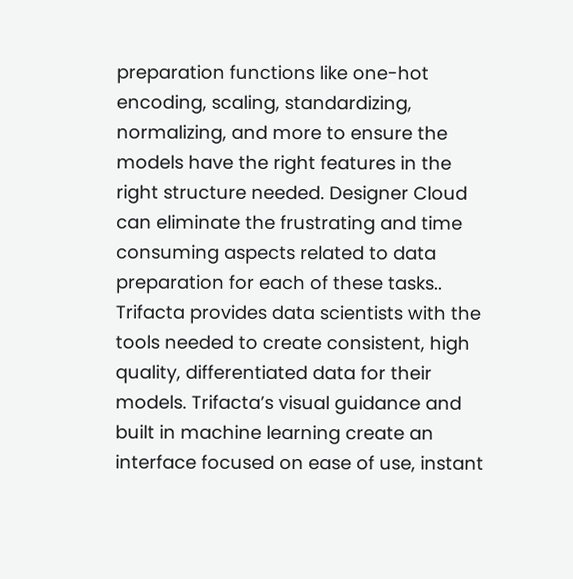preparation functions like one-hot encoding, scaling, standardizing, normalizing, and more to ensure the models have the right features in the right structure needed. Designer Cloud can eliminate the frustrating and time consuming aspects related to data preparation for each of these tasks.. Trifacta provides data scientists with the tools needed to create consistent, high quality, differentiated data for their models. Trifacta’s visual guidance and built in machine learning create an interface focused on ease of use, instant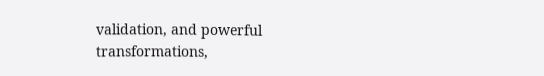validation, and powerful transformations,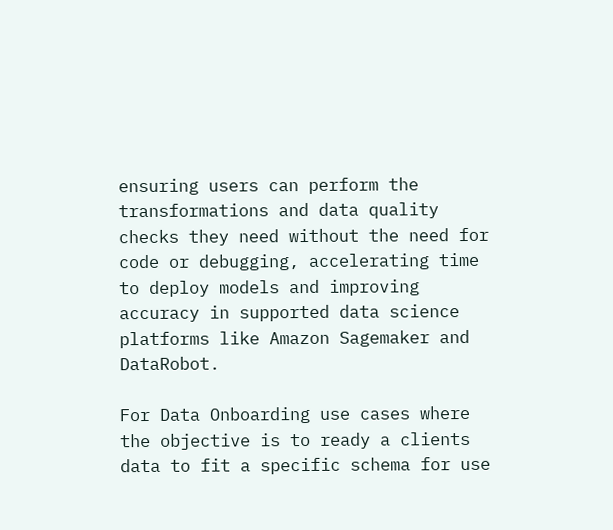ensuring users can perform the transformations and data quality checks they need without the need for code or debugging, accelerating time to deploy models and improving accuracy in supported data science platforms like Amazon Sagemaker and DataRobot.

For Data Onboarding use cases where the objective is to ready a clients data to fit a specific schema for use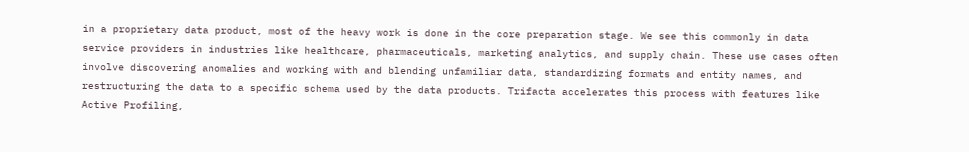in a proprietary data product, most of the heavy work is done in the core preparation stage. We see this commonly in data service providers in industries like healthcare, pharmaceuticals, marketing analytics, and supply chain. These use cases often involve discovering anomalies and working with and blending unfamiliar data, standardizing formats and entity names, and restructuring the data to a specific schema used by the data products. Trifacta accelerates this process with features like Active Profiling,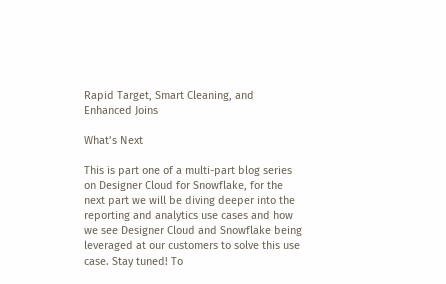Rapid Target, Smart Cleaning, and Enhanced Joins

What’s Next

This is part one of a multi-part blog series on Designer Cloud for Snowflake, for the next part we will be diving deeper into the reporting and analytics use cases and how we see Designer Cloud and Snowflake being leveraged at our customers to solve this use case. Stay tuned! To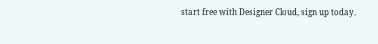start free with Designer Cloud, sign up today.